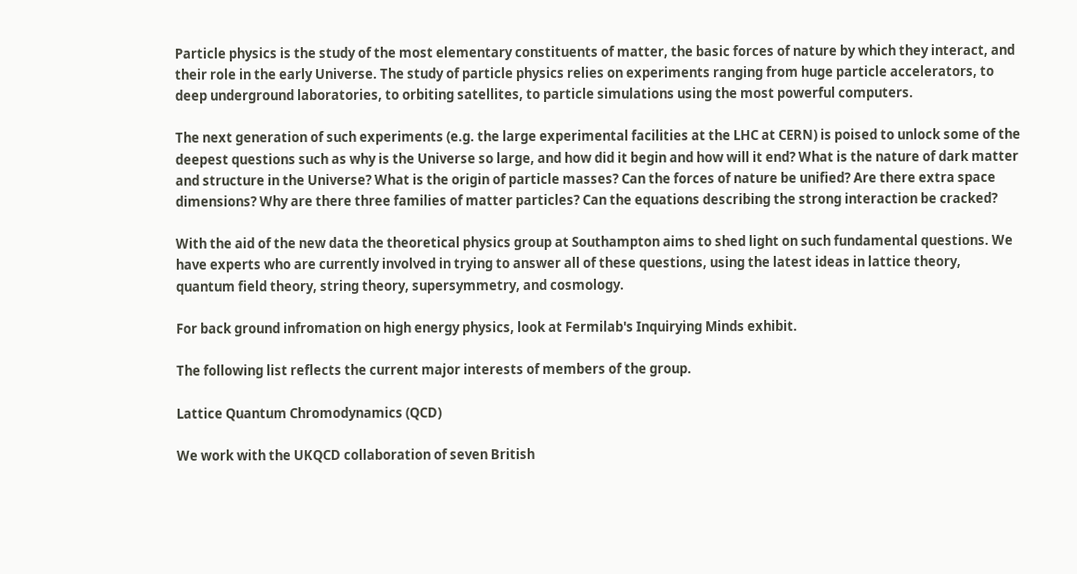Particle physics is the study of the most elementary constituents of matter, the basic forces of nature by which they interact, and their role in the early Universe. The study of particle physics relies on experiments ranging from huge particle accelerators, to deep underground laboratories, to orbiting satellites, to particle simulations using the most powerful computers.

The next generation of such experiments (e.g. the large experimental facilities at the LHC at CERN) is poised to unlock some of the deepest questions such as why is the Universe so large, and how did it begin and how will it end? What is the nature of dark matter and structure in the Universe? What is the origin of particle masses? Can the forces of nature be unified? Are there extra space dimensions? Why are there three families of matter particles? Can the equations describing the strong interaction be cracked?

With the aid of the new data the theoretical physics group at Southampton aims to shed light on such fundamental questions. We have experts who are currently involved in trying to answer all of these questions, using the latest ideas in lattice theory, quantum field theory, string theory, supersymmetry, and cosmology.

For back ground infromation on high energy physics, look at Fermilab's Inquirying Minds exhibit.

The following list reflects the current major interests of members of the group.

Lattice Quantum Chromodynamics (QCD)

We work with the UKQCD collaboration of seven British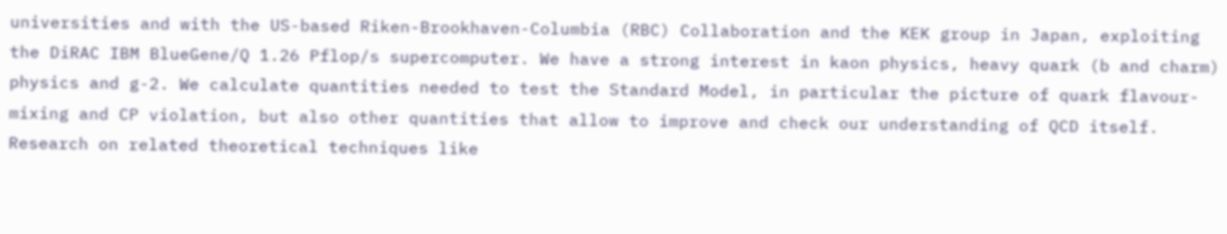universities and with the US-based Riken-Brookhaven-Columbia (RBC) Collaboration and the KEK group in Japan, exploiting the DiRAC IBM BlueGene/Q 1.26 Pflop/s supercomputer. We have a strong interest in kaon physics, heavy quark (b and charm) physics and g-2. We calculate quantities needed to test the Standard Model, in particular the picture of quark flavour-mixing and CP violation, but also other quantities that allow to improve and check our understanding of QCD itself. Research on related theoretical techniques like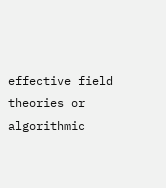effective field theories or algorithmic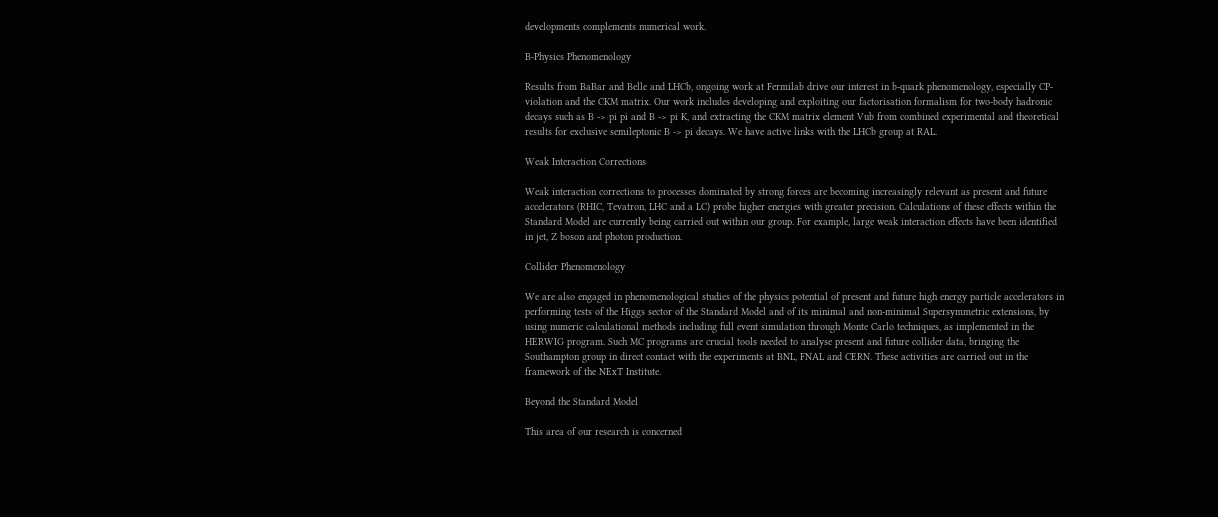developments complements numerical work.

B-Physics Phenomenology

Results from BaBar and Belle and LHCb, ongoing work at Fermilab drive our interest in b-quark phenomenology, especially CP-violation and the CKM matrix. Our work includes developing and exploiting our factorisation formalism for two-body hadronic decays such as B -> pi pi and B -> pi K, and extracting the CKM matrix element Vub from combined experimental and theoretical results for exclusive semileptonic B -> pi decays. We have active links with the LHCb group at RAL.

Weak Interaction Corrections

Weak interaction corrections to processes dominated by strong forces are becoming increasingly relevant as present and future accelerators (RHIC, Tevatron, LHC and a LC) probe higher energies with greater precision. Calculations of these effects within the Standard Model are currently being carried out within our group. For example, large weak interaction effects have been identified in jet, Z boson and photon production.

Collider Phenomenology

We are also engaged in phenomenological studies of the physics potential of present and future high energy particle accelerators in performing tests of the Higgs sector of the Standard Model and of its minimal and non-minimal Supersymmetric extensions, by using numeric calculational methods including full event simulation through Monte Carlo techniques, as implemented in the HERWIG program. Such MC programs are crucial tools needed to analyse present and future collider data, bringing the Southampton group in direct contact with the experiments at BNL, FNAL and CERN. These activities are carried out in the framework of the NExT Institute.

Beyond the Standard Model

This area of our research is concerned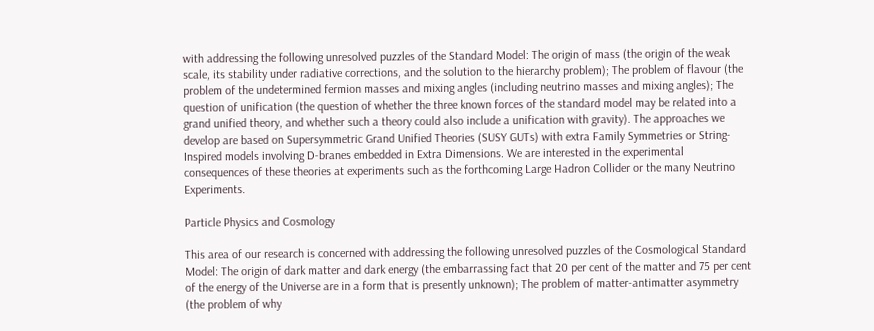with addressing the following unresolved puzzles of the Standard Model: The origin of mass (the origin of the weak scale, its stability under radiative corrections, and the solution to the hierarchy problem); The problem of flavour (the problem of the undetermined fermion masses and mixing angles (including neutrino masses and mixing angles); The question of unification (the question of whether the three known forces of the standard model may be related into a grand unified theory, and whether such a theory could also include a unification with gravity). The approaches we develop are based on Supersymmetric Grand Unified Theories (SUSY GUTs) with extra Family Symmetries or String-Inspired models involving D-branes embedded in Extra Dimensions. We are interested in the experimental consequences of these theories at experiments such as the forthcoming Large Hadron Collider or the many Neutrino Experiments.

Particle Physics and Cosmology

This area of our research is concerned with addressing the following unresolved puzzles of the Cosmological Standard Model: The origin of dark matter and dark energy (the embarrassing fact that 20 per cent of the matter and 75 per cent of the energy of the Universe are in a form that is presently unknown); The problem of matter-antimatter asymmetry (the problem of why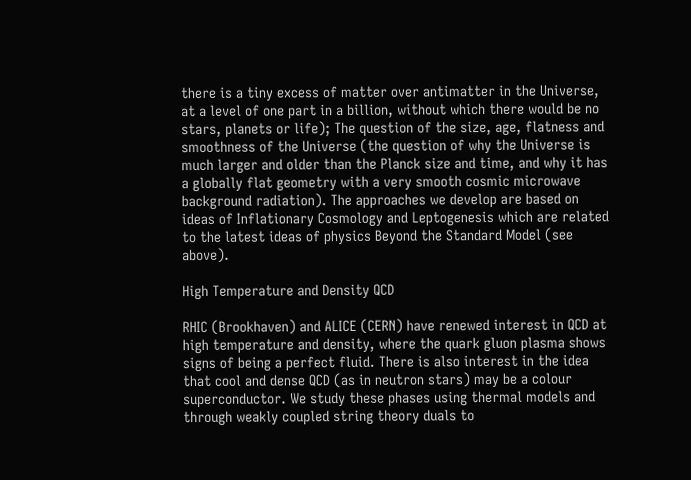there is a tiny excess of matter over antimatter in the Universe, at a level of one part in a billion, without which there would be no stars, planets or life); The question of the size, age, flatness and smoothness of the Universe (the question of why the Universe is much larger and older than the Planck size and time, and why it has a globally flat geometry with a very smooth cosmic microwave background radiation). The approaches we develop are based on ideas of Inflationary Cosmology and Leptogenesis which are related to the latest ideas of physics Beyond the Standard Model (see above).

High Temperature and Density QCD

RHIC (Brookhaven) and ALICE (CERN) have renewed interest in QCD at high temperature and density, where the quark gluon plasma shows signs of being a perfect fluid. There is also interest in the idea that cool and dense QCD (as in neutron stars) may be a colour superconductor. We study these phases using thermal models and through weakly coupled string theory duals to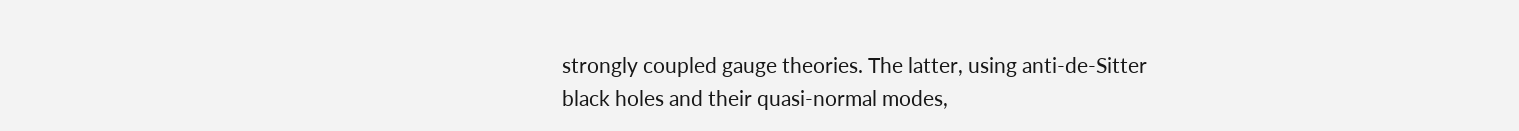strongly coupled gauge theories. The latter, using anti-de-Sitter black holes and their quasi-normal modes,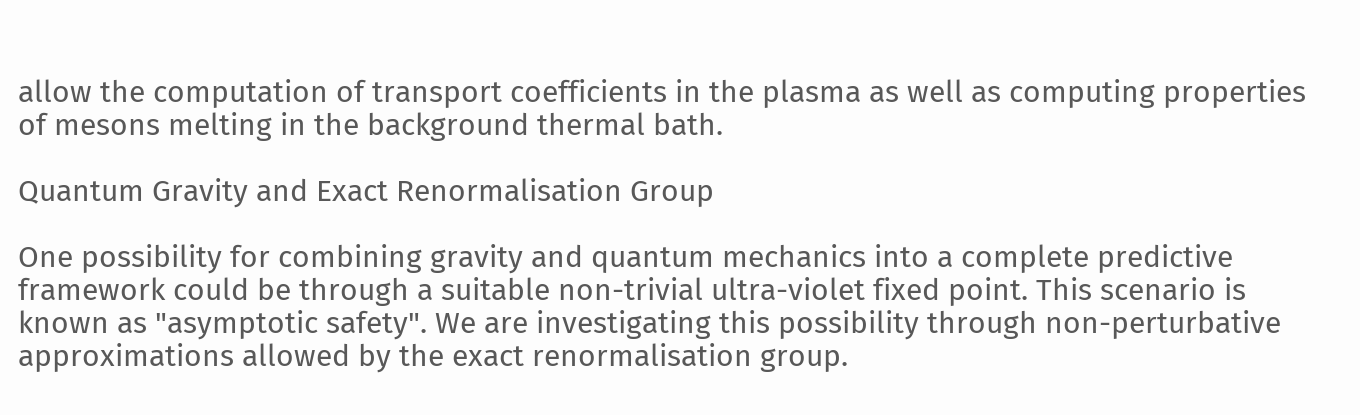allow the computation of transport coefficients in the plasma as well as computing properties of mesons melting in the background thermal bath.

Quantum Gravity and Exact Renormalisation Group

One possibility for combining gravity and quantum mechanics into a complete predictive framework could be through a suitable non-trivial ultra-violet fixed point. This scenario is known as "asymptotic safety". We are investigating this possibility through non-perturbative approximations allowed by the exact renormalisation group.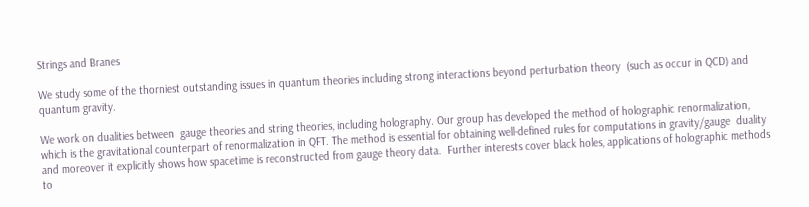Strings and Branes

We study some of the thorniest outstanding issues in quantum theories including strong interactions beyond perturbation theory  (such as occur in QCD) and quantum gravity.

We work on dualities between  gauge theories and string theories, including holography. Our group has developed the method of holographic renormalization, which is the gravitational counterpart of renormalization in QFT. The method is essential for obtaining well-defined rules for computations in gravity/gauge  duality and moreover it explicitly shows how spacetime is reconstructed from gauge theory data.  Further interests cover black holes, applications of holographic methods to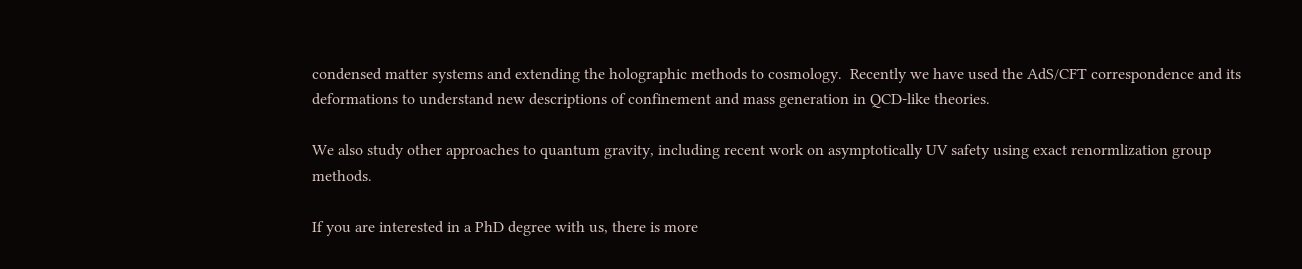condensed matter systems and extending the holographic methods to cosmology.  Recently we have used the AdS/CFT correspondence and its deformations to understand new descriptions of confinement and mass generation in QCD-like theories.

We also study other approaches to quantum gravity, including recent work on asymptotically UV safety using exact renormlization group methods.

If you are interested in a PhD degree with us, there is more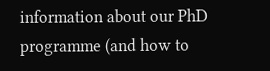information about our PhD programme (and how to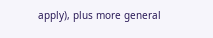apply), plus more general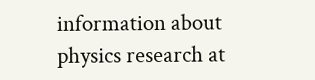information about physics research at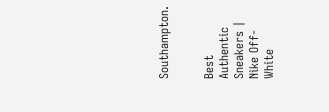Southampton.


Best Authentic Sneakers | Nike Off-White